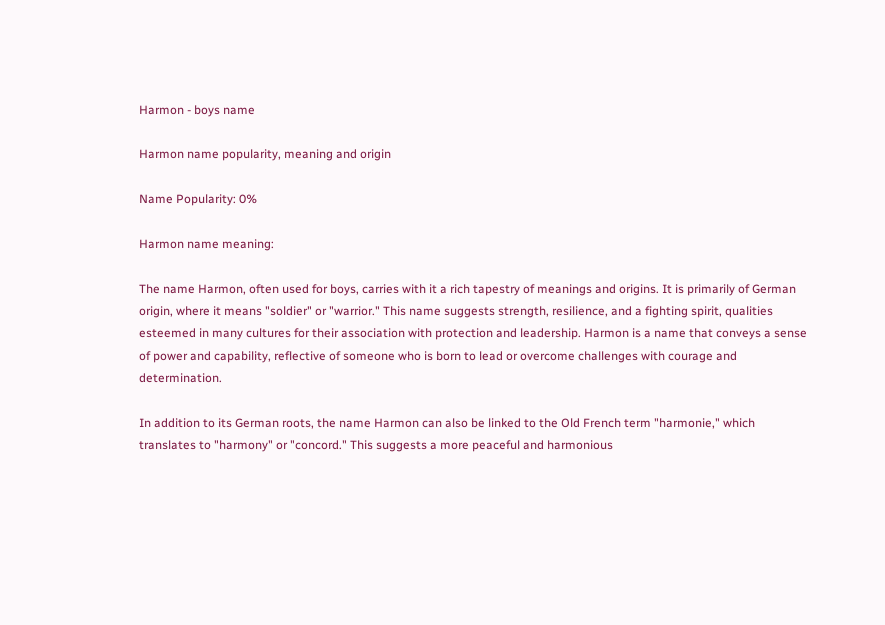Harmon - boys name

Harmon name popularity, meaning and origin

Name Popularity: 0%

Harmon name meaning:

The name Harmon, often used for boys, carries with it a rich tapestry of meanings and origins. It is primarily of German origin, where it means "soldier" or "warrior." This name suggests strength, resilience, and a fighting spirit, qualities esteemed in many cultures for their association with protection and leadership. Harmon is a name that conveys a sense of power and capability, reflective of someone who is born to lead or overcome challenges with courage and determination.

In addition to its German roots, the name Harmon can also be linked to the Old French term "harmonie," which translates to "harmony" or "concord." This suggests a more peaceful and harmonious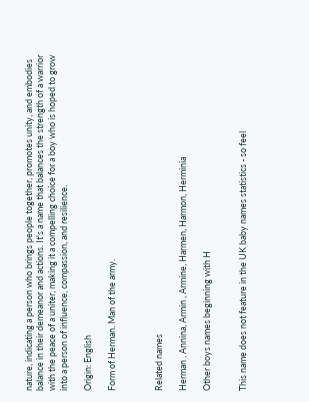nature, indicating a person who brings people together, promotes unity, and embodies balance in their demeanor and actions. It's a name that balances the strength of a warrior with the peace of a uniter, making it a compelling choice for a boy who is hoped to grow into a person of influence, compassion, and resilience.

Origin: English

Form of Herman. Man of the army.



Related names

Herman , Annina, Armin , Armine, Harmen, Harmon, Herminia

Other boys names beginning with H


This name does not feature in the UK baby names statistics - so feel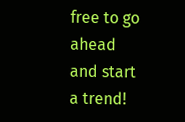free to go ahead and start a trend!